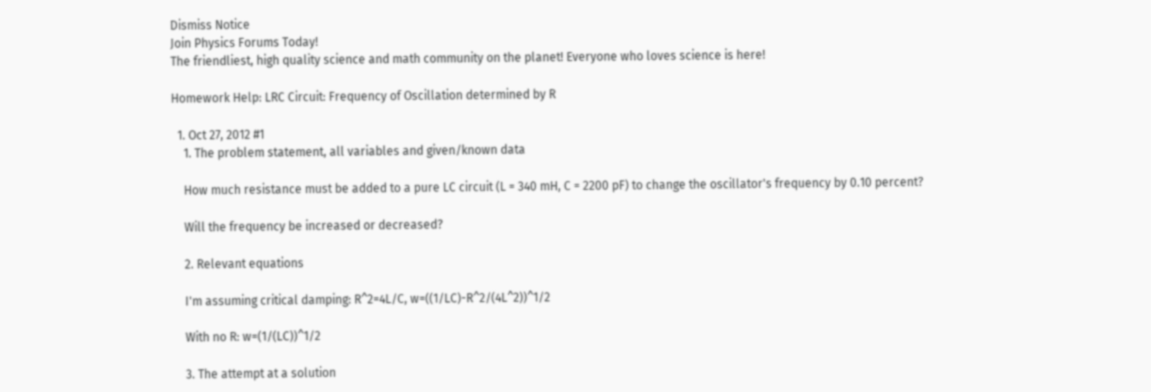Dismiss Notice
Join Physics Forums Today!
The friendliest, high quality science and math community on the planet! Everyone who loves science is here!

Homework Help: LRC Circuit: Frequency of Oscillation determined by R

  1. Oct 27, 2012 #1
    1. The problem statement, all variables and given/known data

    How much resistance must be added to a pure LC circuit (L = 340 mH, C = 2200 pF) to change the oscillator's frequency by 0.10 percent?

    Will the frequency be increased or decreased?

    2. Relevant equations

    I'm assuming critical damping: R^2=4L/C, w=((1/LC)-R^2/(4L^2))^1/2

    With no R: w=(1/(LC))^1/2

    3. The attempt at a solution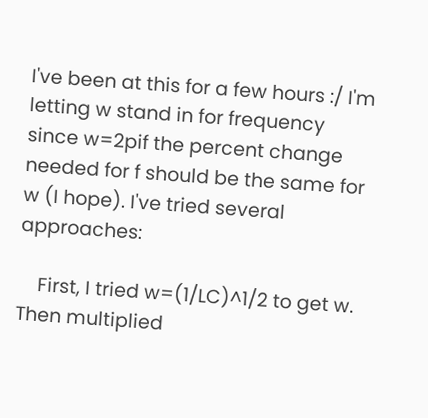I've been at this for a few hours :/ I'm letting w stand in for frequency since w=2pif the percent change needed for f should be the same for w (I hope). I've tried several approaches:

    First, I tried w=(1/LC)^1/2 to get w. Then multiplied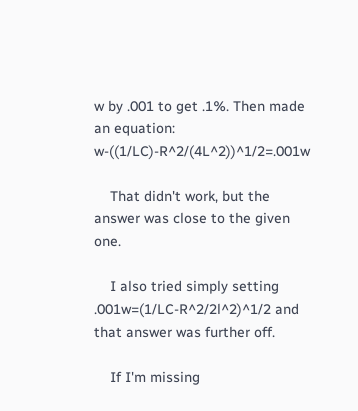w by .001 to get .1%. Then made an equation: w-((1/LC)-R^2/(4L^2))^1/2=.001w

    That didn't work, but the answer was close to the given one.

    I also tried simply setting .001w=(1/LC-R^2/2l^2)^1/2 and that answer was further off.

    If I'm missing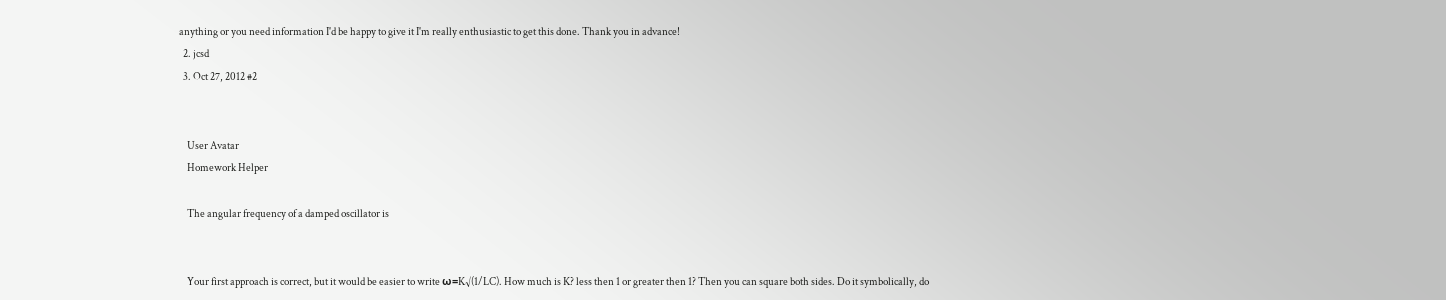anything or you need information I'd be happy to give it I'm really enthusiastic to get this done. Thank you in advance!
  2. jcsd
  3. Oct 27, 2012 #2


    User Avatar
    Homework Helper

    The angular frequency of a damped oscillator is


    Your first approach is correct, but it would be easier to write ω=K√(1/LC). How much is K? less then 1 or greater then 1? Then you can square both sides. Do it symbolically, do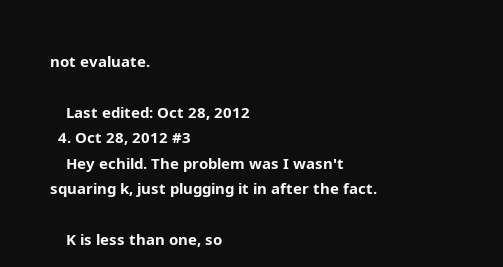not evaluate.

    Last edited: Oct 28, 2012
  4. Oct 28, 2012 #3
    Hey echild. The problem was I wasn't squaring k, just plugging it in after the fact.

    K is less than one, so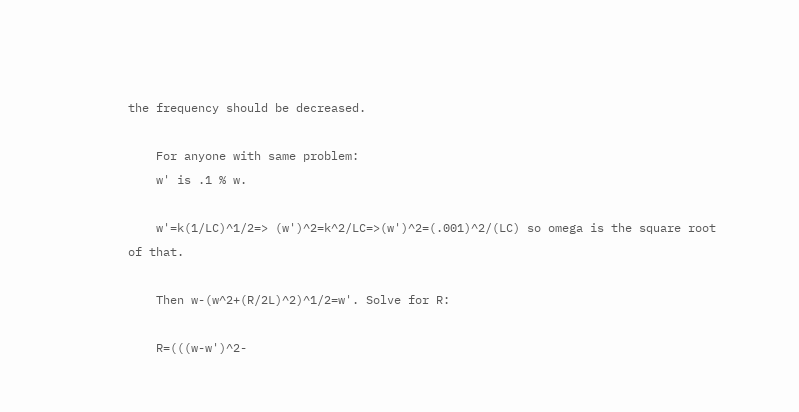the frequency should be decreased.

    For anyone with same problem:
    w' is .1 % w.

    w'=k(1/LC)^1/2=> (w')^2=k^2/LC=>(w')^2=(.001)^2/(LC) so omega is the square root of that.

    Then w-(w^2+(R/2L)^2)^1/2=w'. Solve for R:

    R=(((w-w')^2-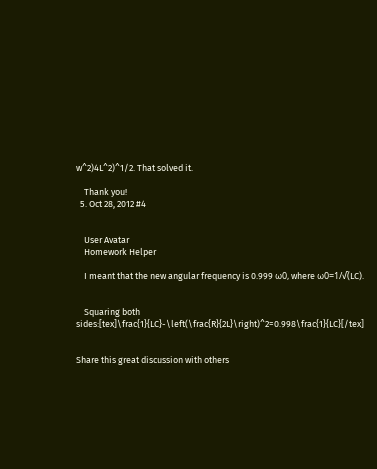w^2)4L^2)^1/2. That solved it.

    Thank you!
  5. Oct 28, 2012 #4


    User Avatar
    Homework Helper

    I meant that the new angular frequency is 0.999 ω0, where ω0=1/√(LC).


    Squaring both sides:[tex]\frac{1}{LC}-\left(\frac{R}{2L}\right)^2=0.998\frac{1}{LC}[/tex]


Share this great discussion with others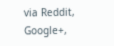via Reddit, Google+,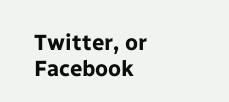Twitter, or Facebook